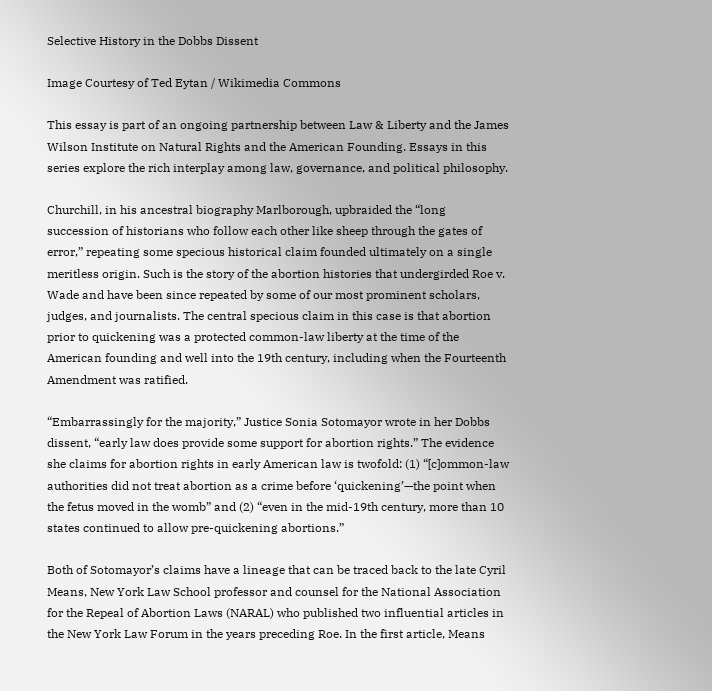Selective History in the Dobbs Dissent

Image Courtesy of Ted Eytan / Wikimedia Commons

This essay is part of an ongoing partnership between Law & Liberty and the James Wilson Institute on Natural Rights and the American Founding. Essays in this series explore the rich interplay among law, governance, and political philosophy.

Churchill, in his ancestral biography Marlborough, upbraided the “long succession of historians who follow each other like sheep through the gates of error,” repeating some specious historical claim founded ultimately on a single meritless origin. Such is the story of the abortion histories that undergirded Roe v. Wade and have been since repeated by some of our most prominent scholars, judges, and journalists. The central specious claim in this case is that abortion prior to quickening was a protected common-law liberty at the time of the American founding and well into the 19th century, including when the Fourteenth Amendment was ratified.

“Embarrassingly for the majority,” Justice Sonia Sotomayor wrote in her Dobbs dissent, “early law does provide some support for abortion rights.” The evidence she claims for abortion rights in early American law is twofold: (1) “[c]ommon-law authorities did not treat abortion as a crime before ‘quickening’—the point when the fetus moved in the womb” and (2) “even in the mid-19th century, more than 10 states continued to allow pre-quickening abortions.”

Both of Sotomayor’s claims have a lineage that can be traced back to the late Cyril Means, New York Law School professor and counsel for the National Association for the Repeal of Abortion Laws (NARAL) who published two influential articles in the New York Law Forum in the years preceding Roe. In the first article, Means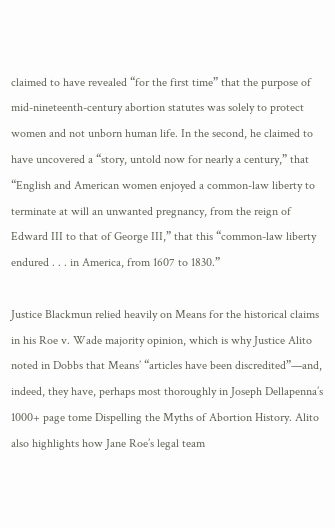claimed to have revealed “for the first time” that the purpose of mid-nineteenth-century abortion statutes was solely to protect women and not unborn human life. In the second, he claimed to have uncovered a “story, untold now for nearly a century,” that “English and American women enjoyed a common-law liberty to terminate at will an unwanted pregnancy, from the reign of Edward III to that of George III,” that this “common-law liberty endured . . . in America, from 1607 to 1830.”

Justice Blackmun relied heavily on Means for the historical claims in his Roe v. Wade majority opinion, which is why Justice Alito noted in Dobbs that Means’ “articles have been discredited”—and, indeed, they have, perhaps most thoroughly in Joseph Dellapenna’s 1000+ page tome Dispelling the Myths of Abortion History. Alito also highlights how Jane Roe’s legal team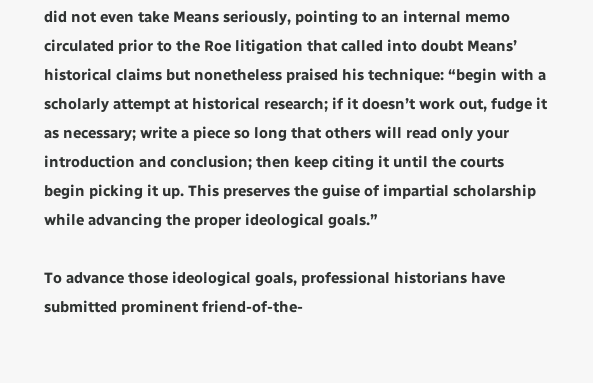did not even take Means seriously, pointing to an internal memo circulated prior to the Roe litigation that called into doubt Means’ historical claims but nonetheless praised his technique: “begin with a scholarly attempt at historical research; if it doesn’t work out, fudge it as necessary; write a piece so long that others will read only your introduction and conclusion; then keep citing it until the courts begin picking it up. This preserves the guise of impartial scholarship while advancing the proper ideological goals.”

To advance those ideological goals, professional historians have submitted prominent friend-of-the-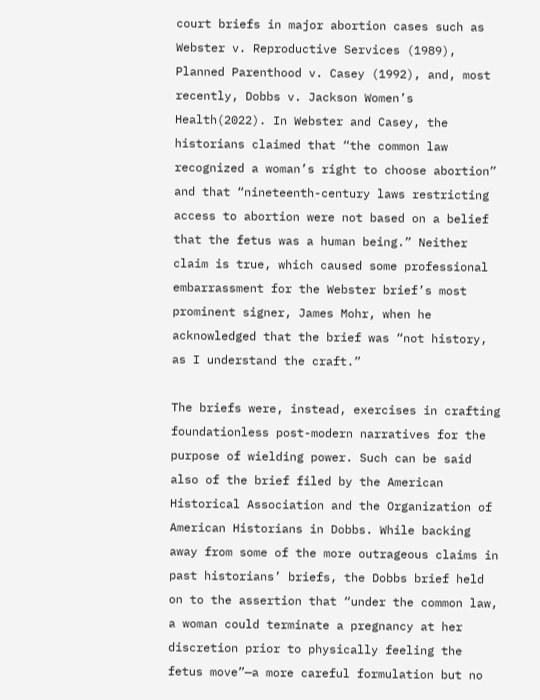court briefs in major abortion cases such as Webster v. Reproductive Services (1989), Planned Parenthood v. Casey (1992), and, most recently, Dobbs v. Jackson Women’s Health(2022). In Webster and Casey, the historians claimed that “the common law recognized a woman’s right to choose abortion” and that “nineteenth-century laws restricting access to abortion were not based on a belief that the fetus was a human being.” Neither claim is true, which caused some professional embarrassment for the Webster brief’s most prominent signer, James Mohr, when he acknowledged that the brief was “not history, as I understand the craft.”

The briefs were, instead, exercises in crafting foundationless post-modern narratives for the purpose of wielding power. Such can be said also of the brief filed by the American Historical Association and the Organization of American Historians in Dobbs. While backing away from some of the more outrageous claims in past historians’ briefs, the Dobbs brief held on to the assertion that “under the common law, a woman could terminate a pregnancy at her discretion prior to physically feeling the fetus move”—a more careful formulation but no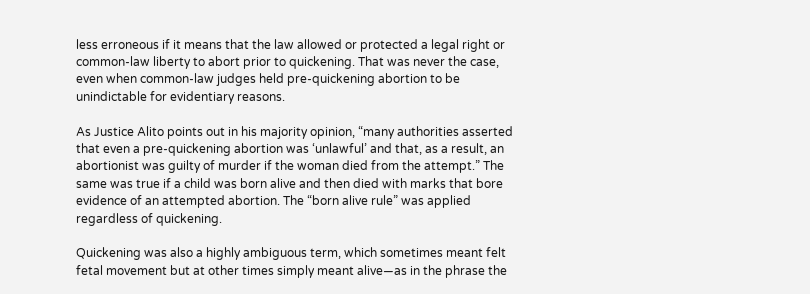less erroneous if it means that the law allowed or protected a legal right or common-law liberty to abort prior to quickening. That was never the case, even when common-law judges held pre-quickening abortion to be unindictable for evidentiary reasons.

As Justice Alito points out in his majority opinion, “many authorities asserted that even a pre-quickening abortion was ‘unlawful’ and that, as a result, an abortionist was guilty of murder if the woman died from the attempt.” The same was true if a child was born alive and then died with marks that bore evidence of an attempted abortion. The “born alive rule” was applied regardless of quickening.

Quickening was also a highly ambiguous term, which sometimes meant felt fetal movement but at other times simply meant alive—as in the phrase the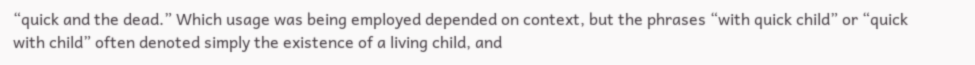“quick and the dead.” Which usage was being employed depended on context, but the phrases “with quick child” or “quick with child” often denoted simply the existence of a living child, and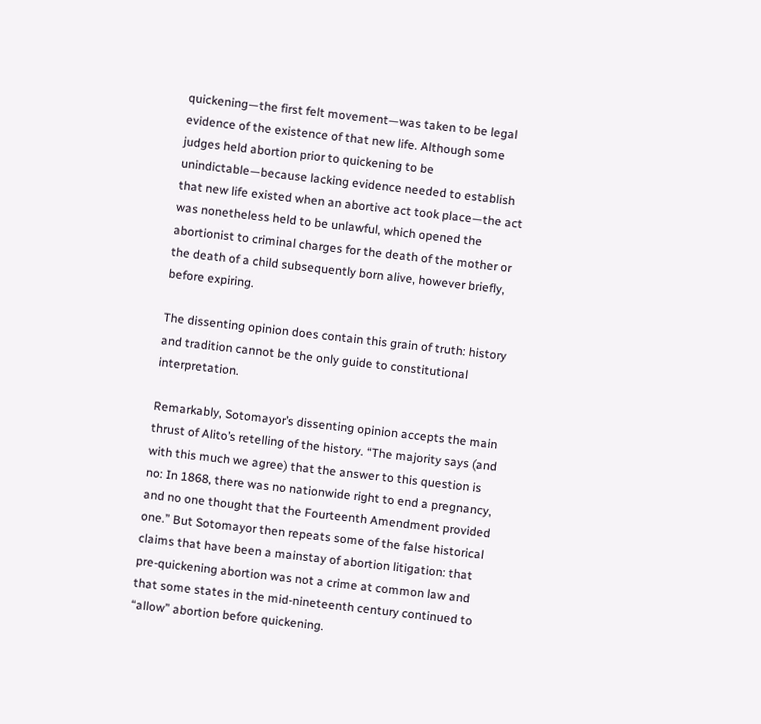quickening—the first felt movement—was taken to be legal evidence of the existence of that new life. Although some judges held abortion prior to quickening to be unindictable—because lacking evidence needed to establish that new life existed when an abortive act took place—the act was nonetheless held to be unlawful, which opened the abortionist to criminal charges for the death of the mother or the death of a child subsequently born alive, however briefly, before expiring.

The dissenting opinion does contain this grain of truth: history and tradition cannot be the only guide to constitutional interpretation.

Remarkably, Sotomayor’s dissenting opinion accepts the main thrust of Alito’s retelling of the history. “The majority says (and with this much we agree) that the answer to this question is no: In 1868, there was no nationwide right to end a pregnancy, and no one thought that the Fourteenth Amendment provided one.” But Sotomayor then repeats some of the false historical claims that have been a mainstay of abortion litigation: that pre-quickening abortion was not a crime at common law and that some states in the mid-nineteenth century continued to “allow” abortion before quickening.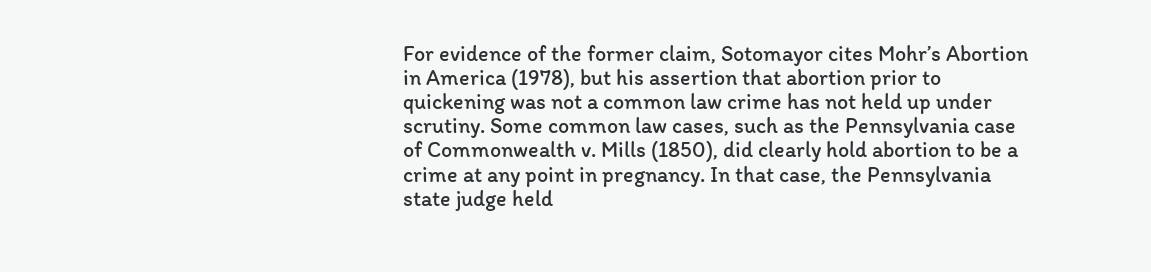For evidence of the former claim, Sotomayor cites Mohr’s Abortion in America (1978), but his assertion that abortion prior to quickening was not a common law crime has not held up under scrutiny. Some common law cases, such as the Pennsylvania case of Commonwealth v. Mills (1850), did clearly hold abortion to be a crime at any point in pregnancy. In that case, the Pennsylvania state judge held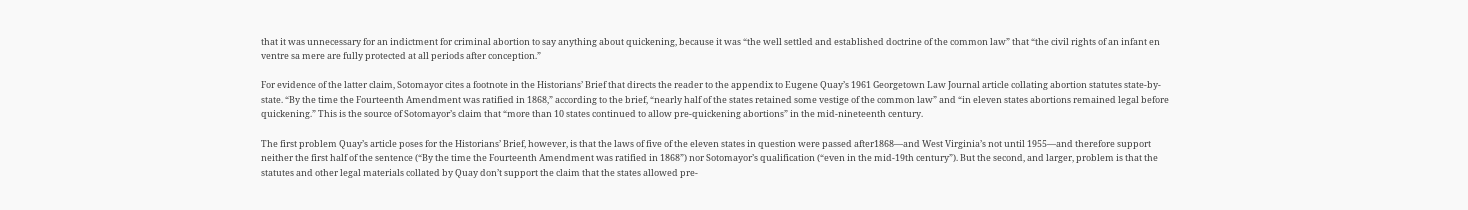that it was unnecessary for an indictment for criminal abortion to say anything about quickening, because it was “the well settled and established doctrine of the common law” that “the civil rights of an infant en ventre sa mere are fully protected at all periods after conception.”

For evidence of the latter claim, Sotomayor cites a footnote in the Historians’ Brief that directs the reader to the appendix to Eugene Quay’s 1961 Georgetown Law Journal article collating abortion statutes state-by-state. “By the time the Fourteenth Amendment was ratified in 1868,” according to the brief, “nearly half of the states retained some vestige of the common law” and “in eleven states abortions remained legal before quickening.” This is the source of Sotomayor’s claim that “more than 10 states continued to allow pre-quickening abortions” in the mid-nineteenth century.

The first problem Quay’s article poses for the Historians’ Brief, however, is that the laws of five of the eleven states in question were passed after1868—and West Virginia’s not until 1955—and therefore support neither the first half of the sentence (“By the time the Fourteenth Amendment was ratified in 1868”) nor Sotomayor’s qualification (“even in the mid-19th century”). But the second, and larger, problem is that the statutes and other legal materials collated by Quay don’t support the claim that the states allowed pre-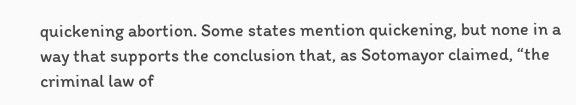quickening abortion. Some states mention quickening, but none in a way that supports the conclusion that, as Sotomayor claimed, “the criminal law of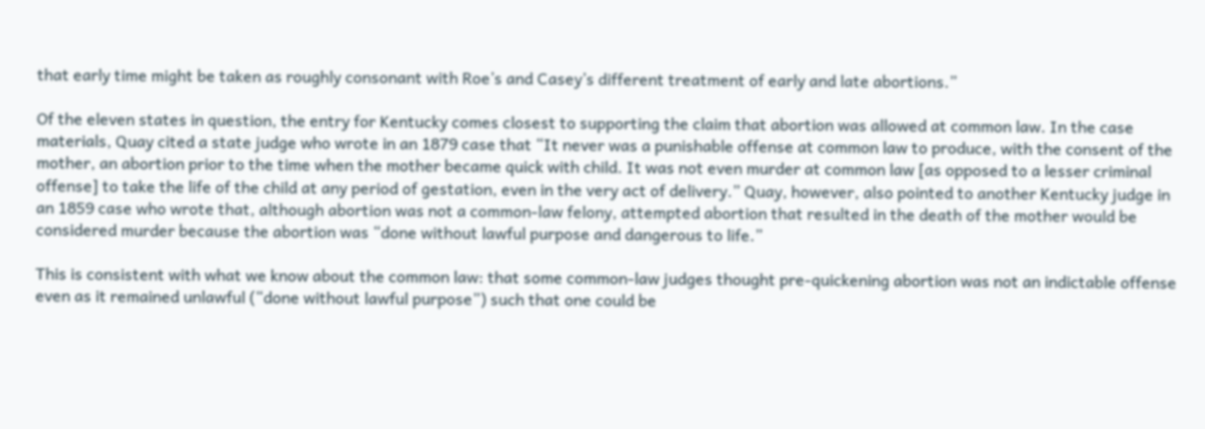that early time might be taken as roughly consonant with Roe’s and Casey’s different treatment of early and late abortions.”

Of the eleven states in question, the entry for Kentucky comes closest to supporting the claim that abortion was allowed at common law. In the case materials, Quay cited a state judge who wrote in an 1879 case that “It never was a punishable offense at common law to produce, with the consent of the mother, an abortion prior to the time when the mother became quick with child. It was not even murder at common law [as opposed to a lesser criminal offense] to take the life of the child at any period of gestation, even in the very act of delivery.” Quay, however, also pointed to another Kentucky judge in an 1859 case who wrote that, although abortion was not a common-law felony, attempted abortion that resulted in the death of the mother would be considered murder because the abortion was “done without lawful purpose and dangerous to life.”

This is consistent with what we know about the common law: that some common-law judges thought pre-quickening abortion was not an indictable offense even as it remained unlawful (“done without lawful purpose”) such that one could be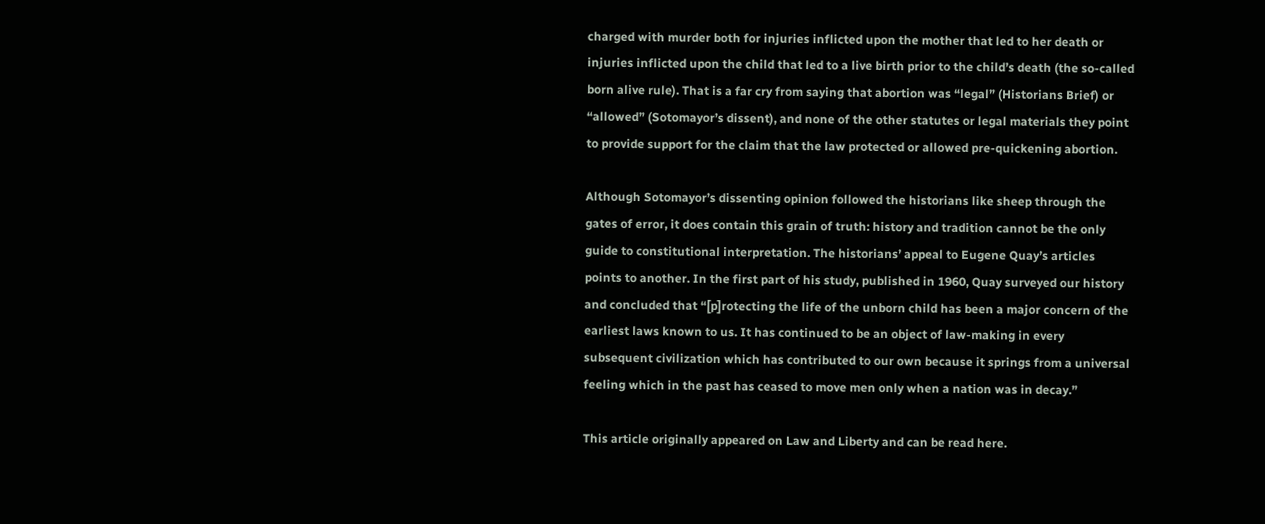charged with murder both for injuries inflicted upon the mother that led to her death or injuries inflicted upon the child that led to a live birth prior to the child’s death (the so-called born alive rule). That is a far cry from saying that abortion was “legal” (Historians Brief) or “allowed” (Sotomayor’s dissent), and none of the other statutes or legal materials they point to provide support for the claim that the law protected or allowed pre-quickening abortion.

Although Sotomayor’s dissenting opinion followed the historians like sheep through the gates of error, it does contain this grain of truth: history and tradition cannot be the only guide to constitutional interpretation. The historians’ appeal to Eugene Quay’s articles points to another. In the first part of his study, published in 1960, Quay surveyed our history and concluded that “[p]rotecting the life of the unborn child has been a major concern of the earliest laws known to us. It has continued to be an object of law-making in every subsequent civilization which has contributed to our own because it springs from a universal feeling which in the past has ceased to move men only when a nation was in decay.”

This article originally appeared on Law and Liberty and can be read here.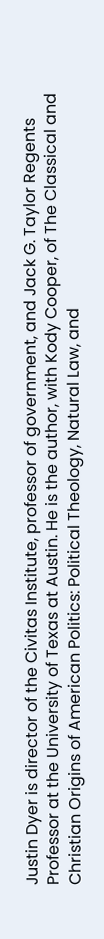Justin Dyer is director of the Civitas Institute, professor of government, and Jack G. Taylor Regents Professor at the University of Texas at Austin. He is the author, with Kody Cooper, of The Classical and Christian Origins of American Politics: Political Theology, Natural Law, and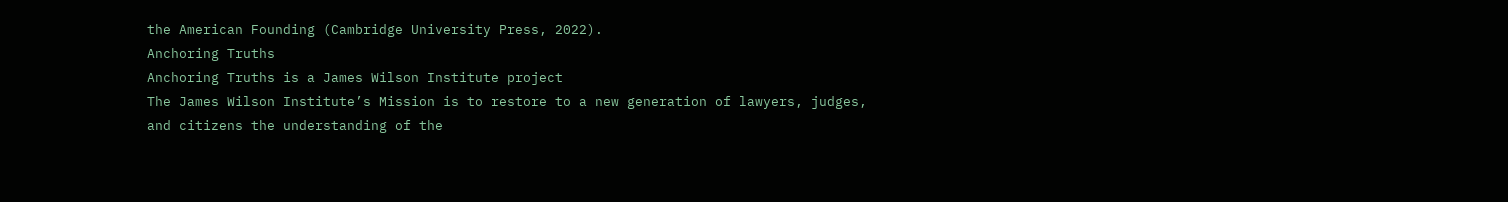the American Founding (Cambridge University Press, 2022).
Anchoring Truths
Anchoring Truths is a James Wilson Institute project
The James Wilson Institute’s Mission is to restore to a new generation of lawyers, judges, and citizens the understanding of the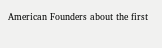American Founders about the first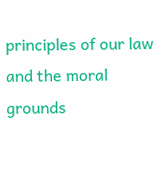principles of our law and the moral grounds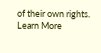of their own rights.
Learn More